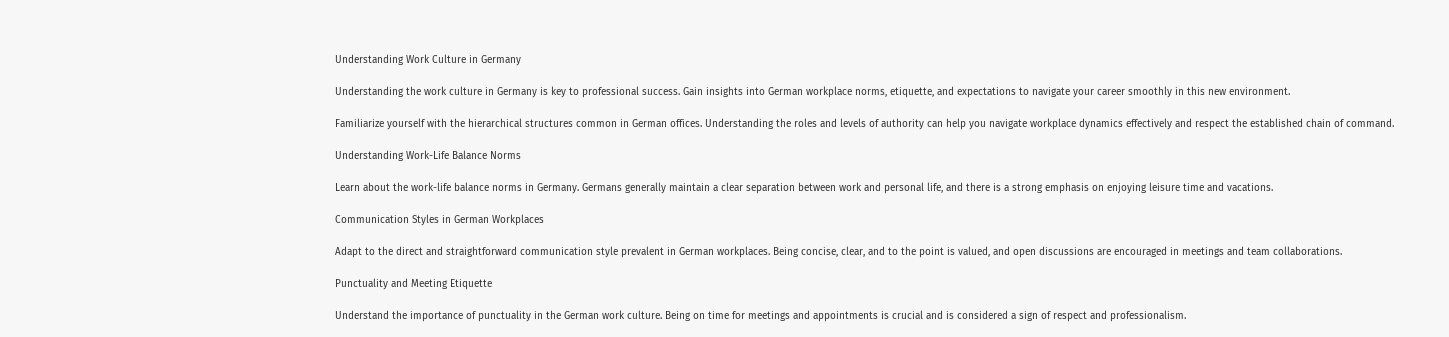Understanding Work Culture in Germany

Understanding the work culture in Germany is key to professional success. Gain insights into German workplace norms, etiquette, and expectations to navigate your career smoothly in this new environment.

Familiarize yourself with the hierarchical structures common in German offices. Understanding the roles and levels of authority can help you navigate workplace dynamics effectively and respect the established chain of command.

Understanding Work-Life Balance Norms

Learn about the work-life balance norms in Germany. Germans generally maintain a clear separation between work and personal life, and there is a strong emphasis on enjoying leisure time and vacations.

Communication Styles in German Workplaces

Adapt to the direct and straightforward communication style prevalent in German workplaces. Being concise, clear, and to the point is valued, and open discussions are encouraged in meetings and team collaborations.

Punctuality and Meeting Etiquette

Understand the importance of punctuality in the German work culture. Being on time for meetings and appointments is crucial and is considered a sign of respect and professionalism.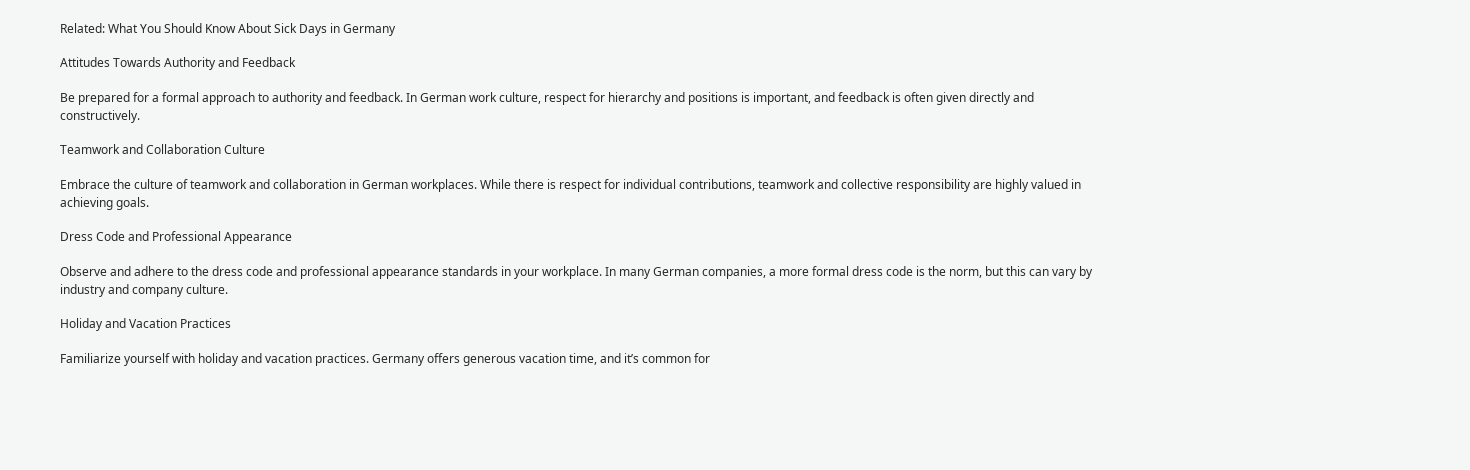Related: What You Should Know About Sick Days in Germany

Attitudes Towards Authority and Feedback

Be prepared for a formal approach to authority and feedback. In German work culture, respect for hierarchy and positions is important, and feedback is often given directly and constructively.

Teamwork and Collaboration Culture

Embrace the culture of teamwork and collaboration in German workplaces. While there is respect for individual contributions, teamwork and collective responsibility are highly valued in achieving goals.

Dress Code and Professional Appearance

Observe and adhere to the dress code and professional appearance standards in your workplace. In many German companies, a more formal dress code is the norm, but this can vary by industry and company culture.

Holiday and Vacation Practices

Familiarize yourself with holiday and vacation practices. Germany offers generous vacation time, and it’s common for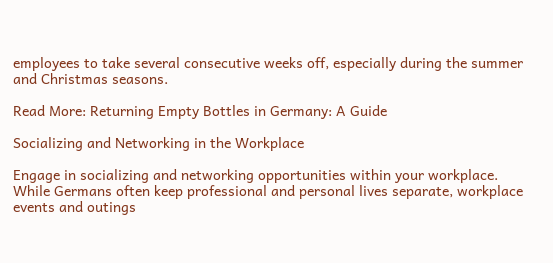employees to take several consecutive weeks off, especially during the summer and Christmas seasons.

Read More: Returning Empty Bottles in Germany: A Guide

Socializing and Networking in the Workplace

Engage in socializing and networking opportunities within your workplace. While Germans often keep professional and personal lives separate, workplace events and outings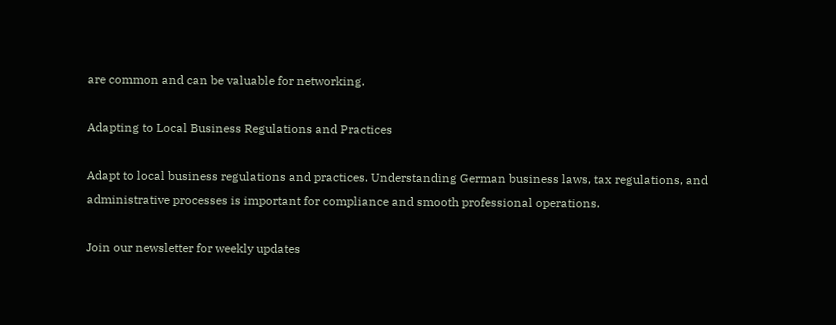are common and can be valuable for networking.

Adapting to Local Business Regulations and Practices

Adapt to local business regulations and practices. Understanding German business laws, tax regulations, and administrative processes is important for compliance and smooth professional operations.

Join our newsletter for weekly updates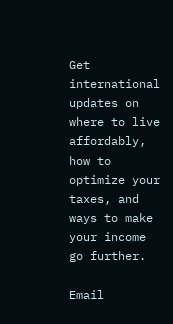Get international updates on where to live affordably, how to optimize your taxes, and ways to make your income go further.

Email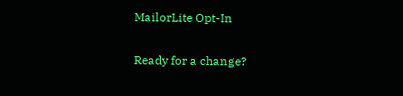MailorLite Opt-In

Ready for a change?